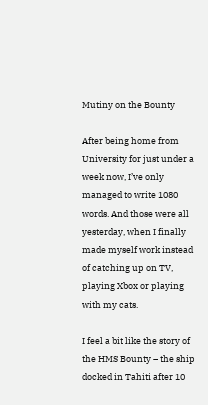Mutiny on the Bounty

After being home from University for just under a week now, I’ve only managed to write 1080 words. And those were all yesterday, when I finally made myself work instead of catching up on TV, playing Xbox or playing with my cats.

I feel a bit like the story of the HMS Bounty – the ship docked in Tahiti after 10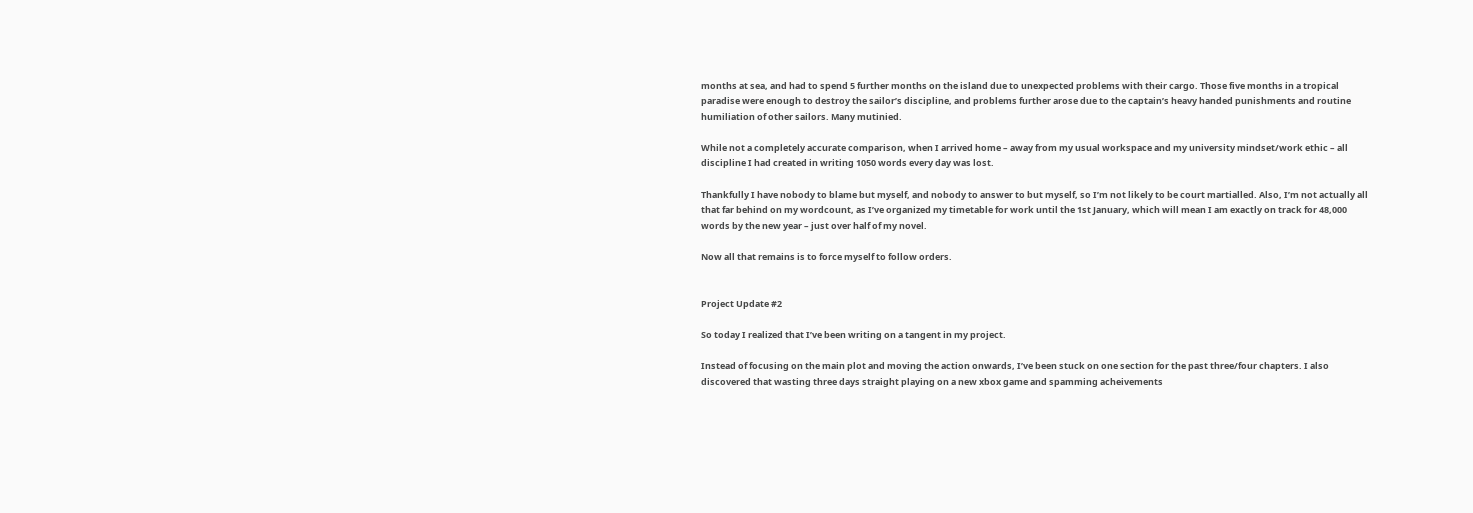months at sea, and had to spend 5 further months on the island due to unexpected problems with their cargo. Those five months in a tropical paradise were enough to destroy the sailor’s discipline, and problems further arose due to the captain’s heavy handed punishments and routine humiliation of other sailors. Many mutinied.

While not a completely accurate comparison, when I arrived home – away from my usual workspace and my university mindset/work ethic – all discipline I had created in writing 1050 words every day was lost.

Thankfully I have nobody to blame but myself, and nobody to answer to but myself, so I’m not likely to be court martialled. Also, I’m not actually all that far behind on my wordcount, as I’ve organized my timetable for work until the 1st January, which will mean I am exactly on track for 48,000 words by the new year – just over half of my novel.

Now all that remains is to force myself to follow orders.


Project Update #2

So today I realized that I’ve been writing on a tangent in my project.

Instead of focusing on the main plot and moving the action onwards, I’ve been stuck on one section for the past three/four chapters. I also discovered that wasting three days straight playing on a new xbox game and spamming acheivements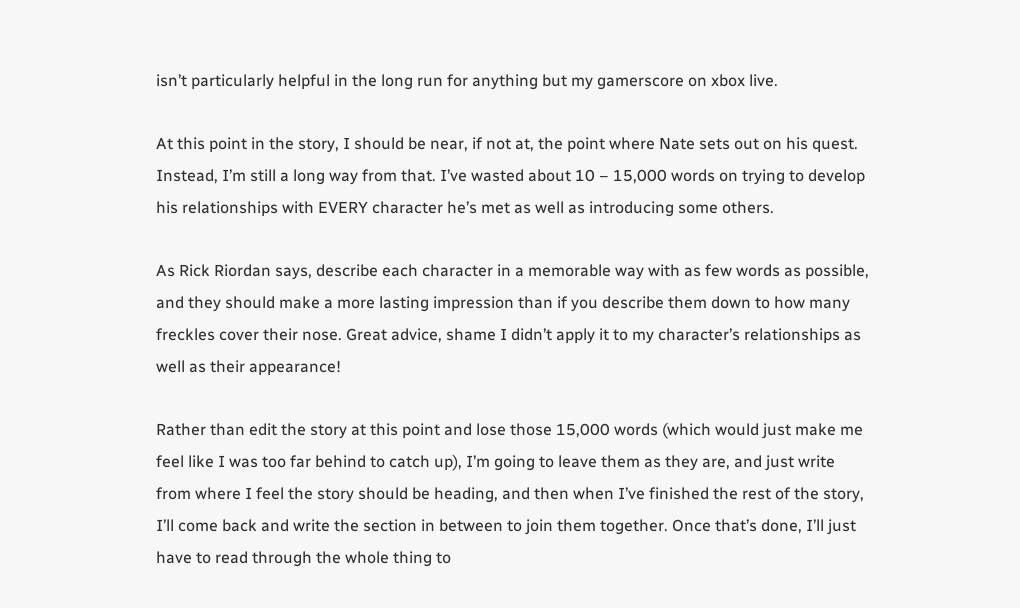isn’t particularly helpful in the long run for anything but my gamerscore on xbox live.

At this point in the story, I should be near, if not at, the point where Nate sets out on his quest. Instead, I’m still a long way from that. I’ve wasted about 10 – 15,000 words on trying to develop his relationships with EVERY character he’s met as well as introducing some others.

As Rick Riordan says, describe each character in a memorable way with as few words as possible, and they should make a more lasting impression than if you describe them down to how many freckles cover their nose. Great advice, shame I didn’t apply it to my character’s relationships as well as their appearance!

Rather than edit the story at this point and lose those 15,000 words (which would just make me feel like I was too far behind to catch up), I’m going to leave them as they are, and just write from where I feel the story should be heading, and then when I’ve finished the rest of the story, I’ll come back and write the section in between to join them together. Once that’s done, I’ll just have to read through the whole thing to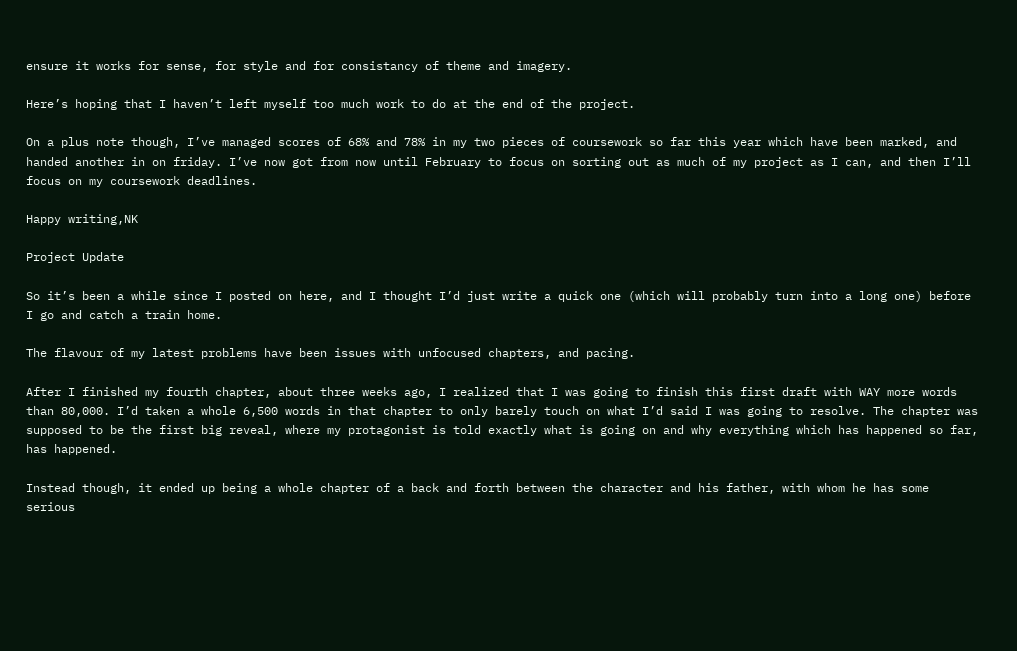ensure it works for sense, for style and for consistancy of theme and imagery.

Here’s hoping that I haven’t left myself too much work to do at the end of the project.

On a plus note though, I’ve managed scores of 68% and 78% in my two pieces of coursework so far this year which have been marked, and handed another in on friday. I’ve now got from now until February to focus on sorting out as much of my project as I can, and then I’ll focus on my coursework deadlines.

Happy writing,NK

Project Update

So it’s been a while since I posted on here, and I thought I’d just write a quick one (which will probably turn into a long one) before I go and catch a train home.

The flavour of my latest problems have been issues with unfocused chapters, and pacing.

After I finished my fourth chapter, about three weeks ago, I realized that I was going to finish this first draft with WAY more words than 80,000. I’d taken a whole 6,500 words in that chapter to only barely touch on what I’d said I was going to resolve. The chapter was supposed to be the first big reveal, where my protagonist is told exactly what is going on and why everything which has happened so far, has happened.

Instead though, it ended up being a whole chapter of a back and forth between the character and his father, with whom he has some serious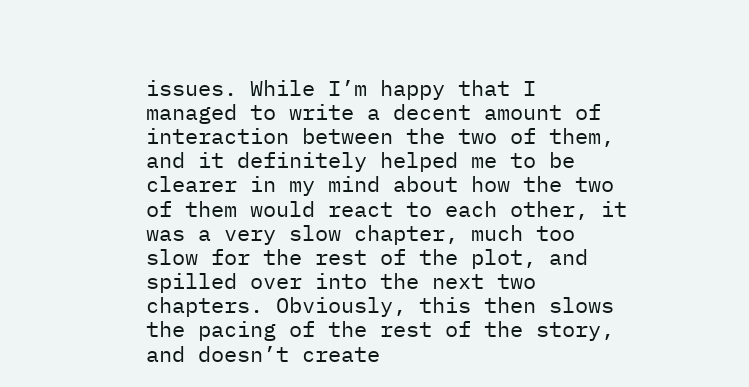issues. While I’m happy that I managed to write a decent amount of interaction between the two of them, and it definitely helped me to be clearer in my mind about how the two of them would react to each other, it was a very slow chapter, much too slow for the rest of the plot, and spilled over into the next two chapters. Obviously, this then slows the pacing of the rest of the story, and doesn’t create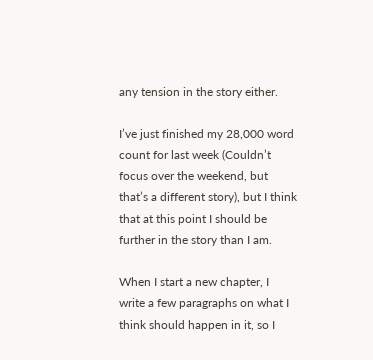any tension in the story either.

I’ve just finished my 28,000 word count for last week (Couldn’t focus over the weekend, but that’s a different story), but I think that at this point I should be further in the story than I am.

When I start a new chapter, I write a few paragraphs on what I think should happen in it, so I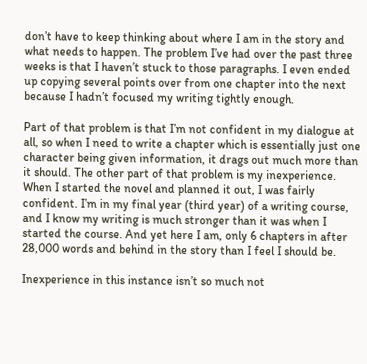don’t have to keep thinking about where I am in the story and what needs to happen. The problem I’ve had over the past three weeks is that I haven’t stuck to those paragraphs. I even ended up copying several points over from one chapter into the next because I hadn’t focused my writing tightly enough.

Part of that problem is that I’m not confident in my dialogue at all, so when I need to write a chapter which is essentially just one character being given information, it drags out much more than it should. The other part of that problem is my inexperience. When I started the novel and planned it out, I was fairly confident. I’m in my final year (third year) of a writing course, and I know my writing is much stronger than it was when I started the course. And yet here I am, only 6 chapters in after 28,000 words and behind in the story than I feel I should be.

Inexperience in this instance isn’t so much not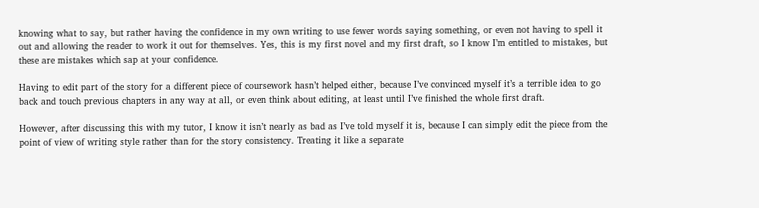knowing what to say, but rather having the confidence in my own writing to use fewer words saying something, or even not having to spell it out and allowing the reader to work it out for themselves. Yes, this is my first novel and my first draft, so I know I’m entitled to mistakes, but these are mistakes which sap at your confidence.

Having to edit part of the story for a different piece of coursework hasn’t helped either, because I’ve convinced myself it’s a terrible idea to go back and touch previous chapters in any way at all, or even think about editing, at least until I’ve finished the whole first draft.

However, after discussing this with my tutor, I know it isn’t nearly as bad as I’ve told myself it is, because I can simply edit the piece from the point of view of writing style rather than for the story consistency. Treating it like a separate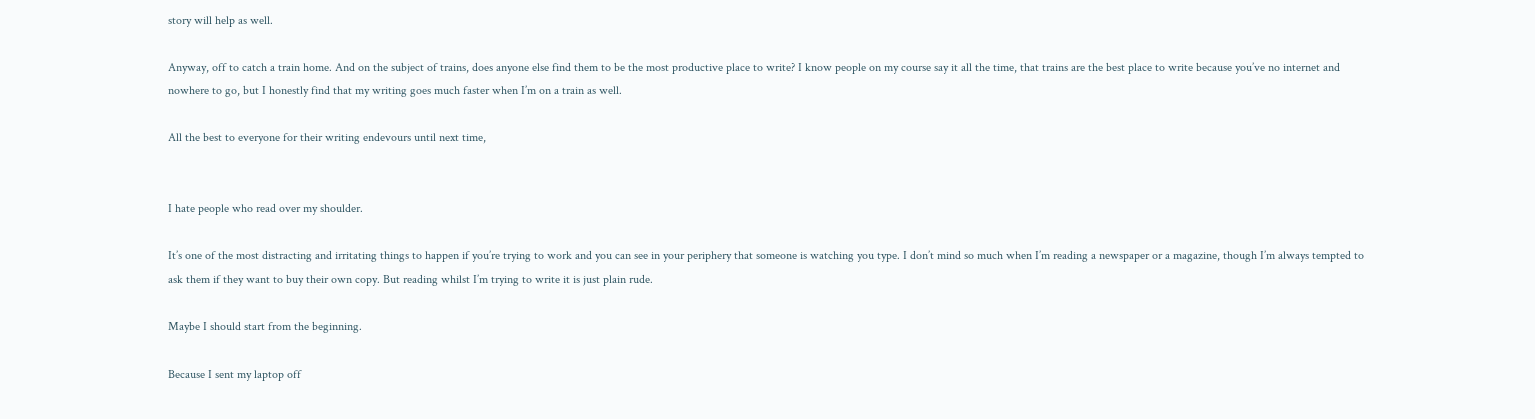story will help as well.

Anyway, off to catch a train home. And on the subject of trains, does anyone else find them to be the most productive place to write? I know people on my course say it all the time, that trains are the best place to write because you’ve no internet and nowhere to go, but I honestly find that my writing goes much faster when I’m on a train as well.

All the best to everyone for their writing endevours until next time,


I hate people who read over my shoulder.

It’s one of the most distracting and irritating things to happen if you’re trying to work and you can see in your periphery that someone is watching you type. I don’t mind so much when I’m reading a newspaper or a magazine, though I’m always tempted to ask them if they want to buy their own copy. But reading whilst I’m trying to write it is just plain rude.

Maybe I should start from the beginning.

Because I sent my laptop off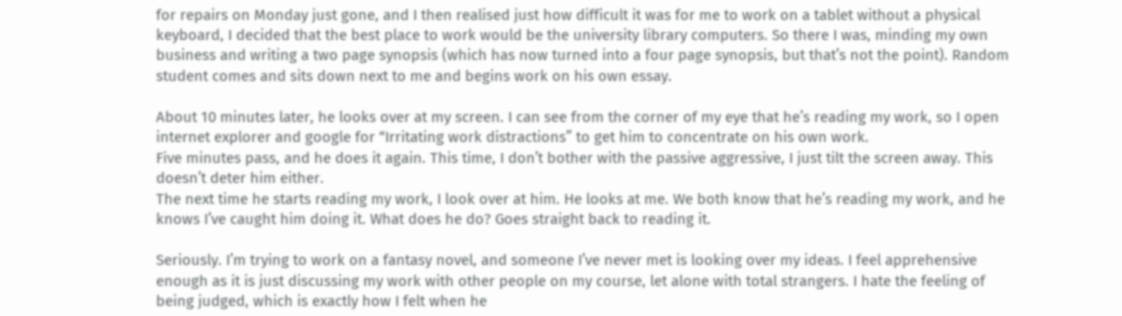for repairs on Monday just gone, and I then realised just how difficult it was for me to work on a tablet without a physical keyboard, I decided that the best place to work would be the university library computers. So there I was, minding my own business and writing a two page synopsis (which has now turned into a four page synopsis, but that’s not the point). Random student comes and sits down next to me and begins work on his own essay.

About 10 minutes later, he looks over at my screen. I can see from the corner of my eye that he’s reading my work, so I open internet explorer and google for “Irritating work distractions” to get him to concentrate on his own work.
Five minutes pass, and he does it again. This time, I don’t bother with the passive aggressive, I just tilt the screen away. This doesn’t deter him either.
The next time he starts reading my work, I look over at him. He looks at me. We both know that he’s reading my work, and he knows I’ve caught him doing it. What does he do? Goes straight back to reading it.

Seriously. I’m trying to work on a fantasy novel, and someone I’ve never met is looking over my ideas. I feel apprehensive enough as it is just discussing my work with other people on my course, let alone with total strangers. I hate the feeling of being judged, which is exactly how I felt when he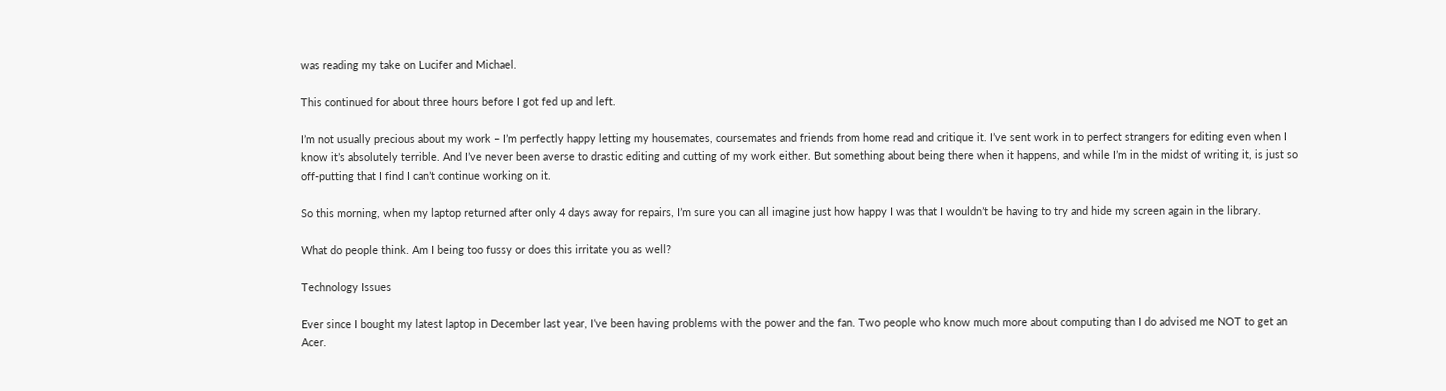was reading my take on Lucifer and Michael.

This continued for about three hours before I got fed up and left.

I’m not usually precious about my work – I’m perfectly happy letting my housemates, coursemates and friends from home read and critique it. I’ve sent work in to perfect strangers for editing even when I know it’s absolutely terrible. And I’ve never been averse to drastic editing and cutting of my work either. But something about being there when it happens, and while I’m in the midst of writing it, is just so off-putting that I find I can’t continue working on it.

So this morning, when my laptop returned after only 4 days away for repairs, I’m sure you can all imagine just how happy I was that I wouldn’t be having to try and hide my screen again in the library.

What do people think. Am I being too fussy or does this irritate you as well?

Technology Issues

Ever since I bought my latest laptop in December last year, I’ve been having problems with the power and the fan. Two people who know much more about computing than I do advised me NOT to get an Acer.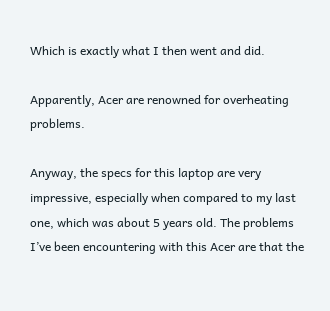Which is exactly what I then went and did.

Apparently, Acer are renowned for overheating problems.

Anyway, the specs for this laptop are very impressive, especially when compared to my last one, which was about 5 years old. The problems I’ve been encountering with this Acer are that the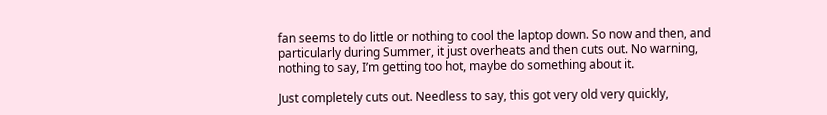fan seems to do little or nothing to cool the laptop down. So now and then, and particularly during Summer, it just overheats and then cuts out. No warning, nothing to say, I’m getting too hot, maybe do something about it.

Just completely cuts out. Needless to say, this got very old very quickly,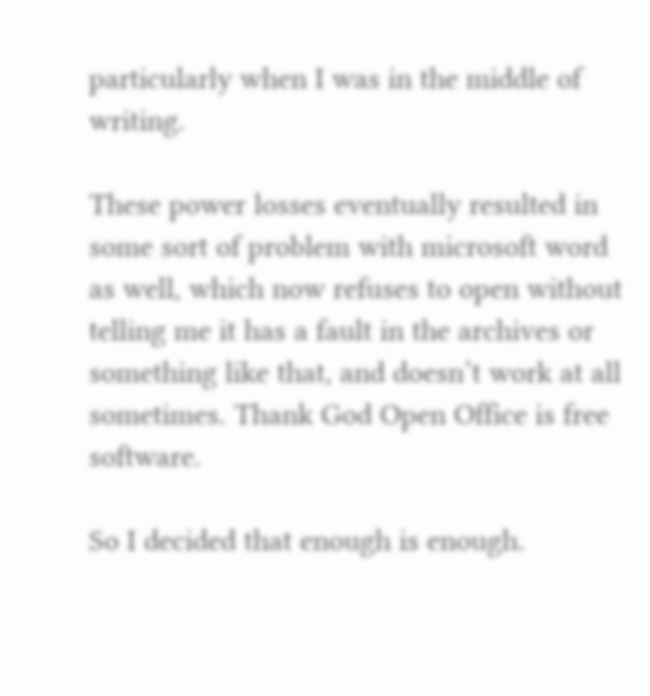particularly when I was in the middle of writing.

These power losses eventually resulted in some sort of problem with microsoft word as well, which now refuses to open without telling me it has a fault in the archives or something like that, and doesn’t work at all sometimes. Thank God Open Office is free software.

So I decided that enough is enough.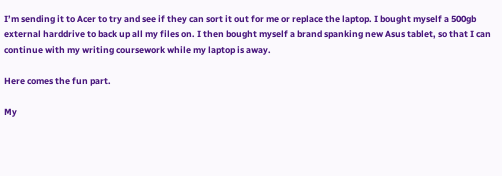I’m sending it to Acer to try and see if they can sort it out for me or replace the laptop. I bought myself a 500gb external harddrive to back up all my files on. I then bought myself a brand spanking new Asus tablet, so that I can continue with my writing coursework while my laptop is away.

Here comes the fun part.

My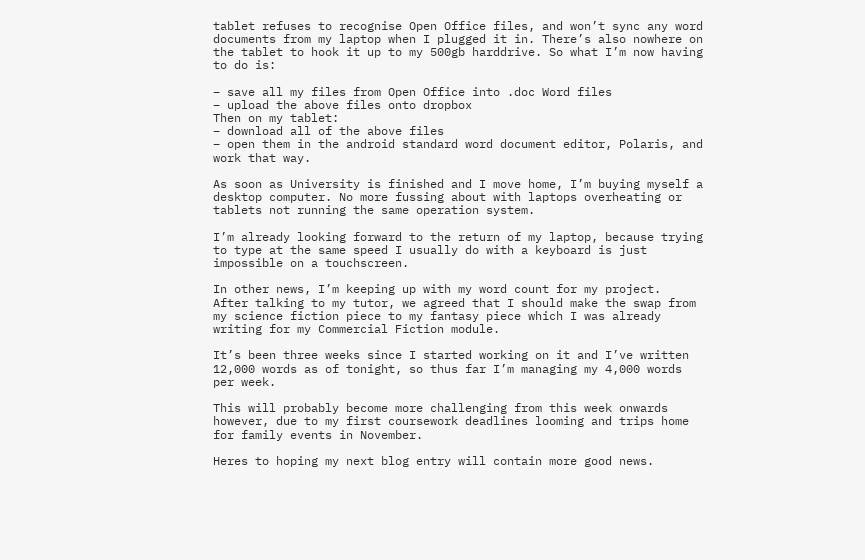tablet refuses to recognise Open Office files, and won’t sync any word documents from my laptop when I plugged it in. There’s also nowhere on the tablet to hook it up to my 500gb harddrive. So what I’m now having to do is:

– save all my files from Open Office into .doc Word files
– upload the above files onto dropbox
Then on my tablet:
– download all of the above files
– open them in the android standard word document editor, Polaris, and work that way.

As soon as University is finished and I move home, I’m buying myself a desktop computer. No more fussing about with laptops overheating or tablets not running the same operation system.

I’m already looking forward to the return of my laptop, because trying to type at the same speed I usually do with a keyboard is just impossible on a touchscreen.

In other news, I’m keeping up with my word count for my project.
After talking to my tutor, we agreed that I should make the swap from my science fiction piece to my fantasy piece which I was already writing for my Commercial Fiction module.

It’s been three weeks since I started working on it and I’ve written 12,000 words as of tonight, so thus far I’m managing my 4,000 words per week.

This will probably become more challenging from this week onwards however, due to my first coursework deadlines looming and trips home for family events in November.

Heres to hoping my next blog entry will contain more good news.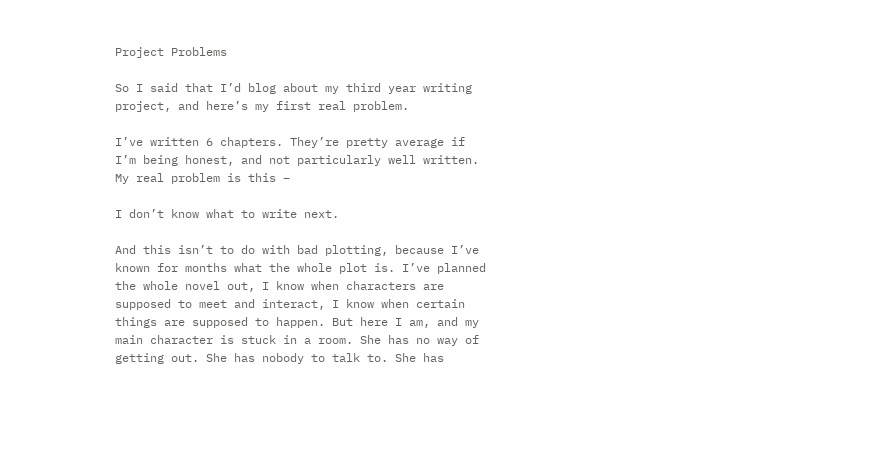Project Problems

So I said that I’d blog about my third year writing project, and here’s my first real problem.

I’ve written 6 chapters. They’re pretty average if I’m being honest, and not particularly well written.
My real problem is this –

I don’t know what to write next.

And this isn’t to do with bad plotting, because I’ve known for months what the whole plot is. I’ve planned the whole novel out, I know when characters are supposed to meet and interact, I know when certain things are supposed to happen. But here I am, and my main character is stuck in a room. She has no way of getting out. She has nobody to talk to. She has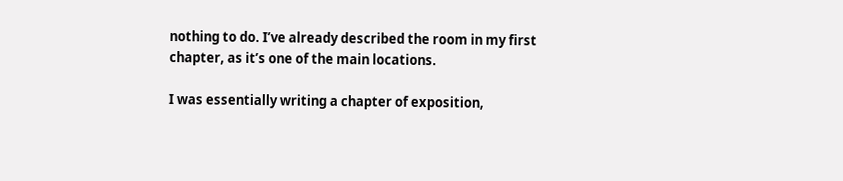nothing to do. I’ve already described the room in my first chapter, as it’s one of the main locations.

I was essentially writing a chapter of exposition,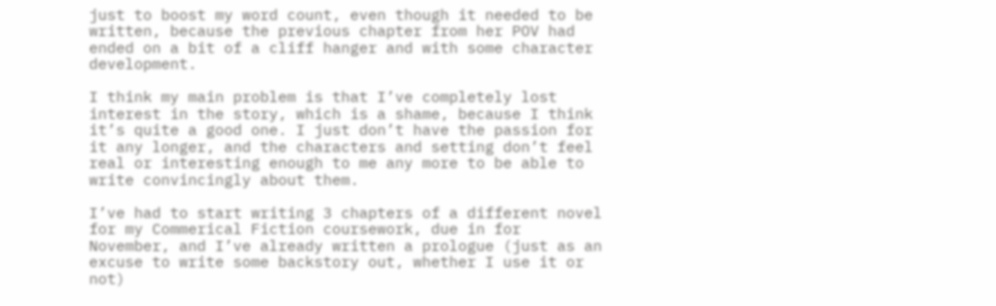just to boost my word count, even though it needed to be written, because the previous chapter from her POV had ended on a bit of a cliff hanger and with some character development.

I think my main problem is that I’ve completely lost interest in the story, which is a shame, because I think it’s quite a good one. I just don’t have the passion for it any longer, and the characters and setting don’t feel real or interesting enough to me any more to be able to write convincingly about them.

I’ve had to start writing 3 chapters of a different novel for my Commerical Fiction coursework, due in for November, and I’ve already written a prologue (just as an excuse to write some backstory out, whether I use it or not)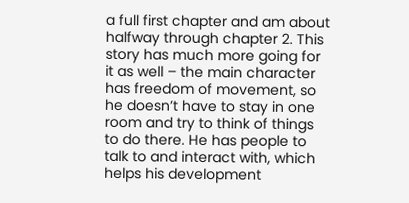a full first chapter and am about halfway through chapter 2. This story has much more going for it as well – the main character has freedom of movement, so he doesn’t have to stay in one room and try to think of things to do there. He has people to talk to and interact with, which helps his development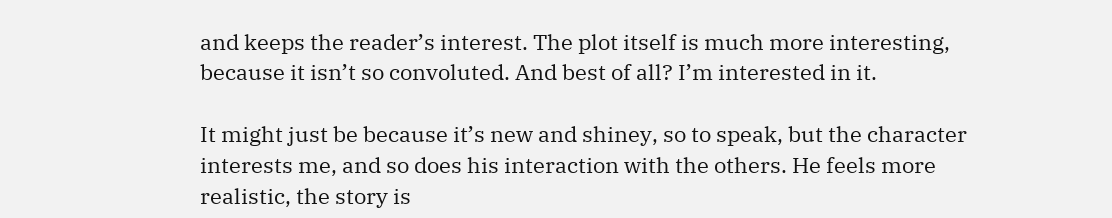and keeps the reader’s interest. The plot itself is much more interesting, because it isn’t so convoluted. And best of all? I’m interested in it.

It might just be because it’s new and shiney, so to speak, but the character interests me, and so does his interaction with the others. He feels more realistic, the story is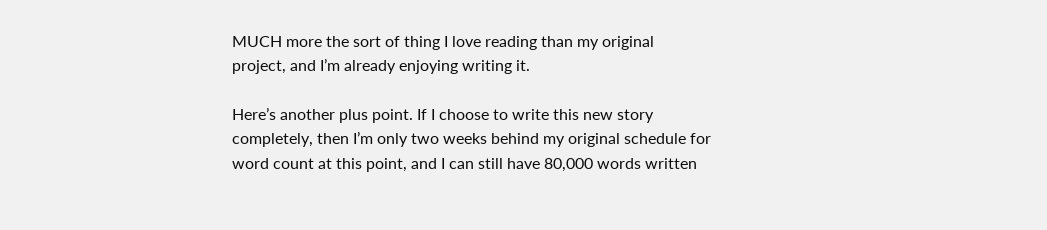MUCH more the sort of thing I love reading than my original project, and I’m already enjoying writing it.

Here’s another plus point. If I choose to write this new story completely, then I’m only two weeks behind my original schedule for word count at this point, and I can still have 80,000 words written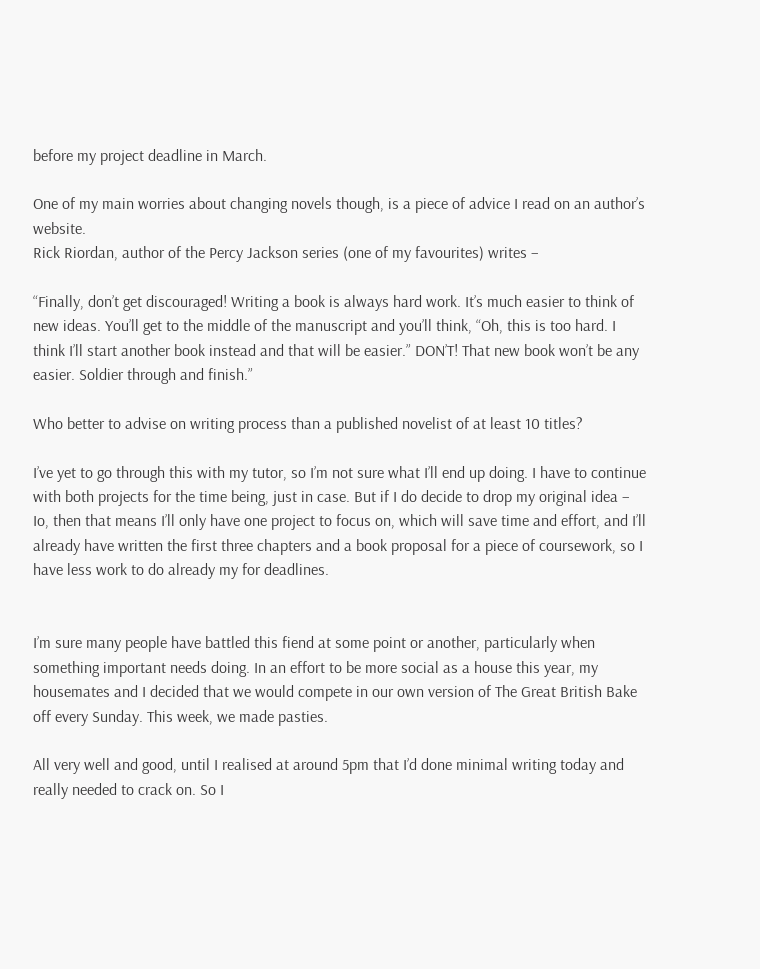before my project deadline in March.

One of my main worries about changing novels though, is a piece of advice I read on an author’s website.
Rick Riordan, author of the Percy Jackson series (one of my favourites) writes –

“Finally, don’t get discouraged! Writing a book is always hard work. It’s much easier to think of new ideas. You’ll get to the middle of the manuscript and you’ll think, “Oh, this is too hard. I think I’ll start another book instead and that will be easier.” DON’T! That new book won’t be any easier. Soldier through and finish.”

Who better to advise on writing process than a published novelist of at least 10 titles?

I’ve yet to go through this with my tutor, so I’m not sure what I’ll end up doing. I have to continue with both projects for the time being, just in case. But if I do decide to drop my original idea – Io, then that means I’ll only have one project to focus on, which will save time and effort, and I’ll already have written the first three chapters and a book proposal for a piece of coursework, so I have less work to do already my for deadlines.


I’m sure many people have battled this fiend at some point or another, particularly when something important needs doing. In an effort to be more social as a house this year, my housemates and I decided that we would compete in our own version of The Great British Bake off every Sunday. This week, we made pasties.

All very well and good, until I realised at around 5pm that I’d done minimal writing today and really needed to crack on. So I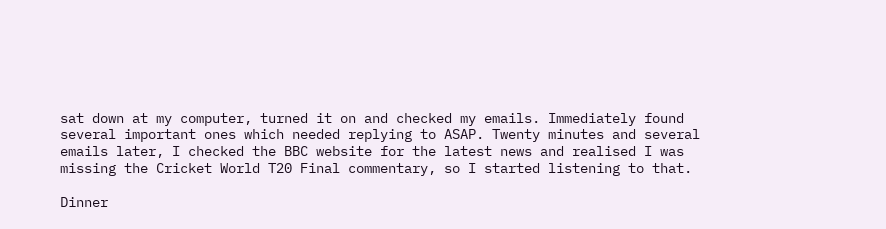sat down at my computer, turned it on and checked my emails. Immediately found several important ones which needed replying to ASAP. Twenty minutes and several emails later, I checked the BBC website for the latest news and realised I was missing the Cricket World T20 Final commentary, so I started listening to that.

Dinner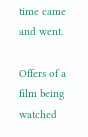time came and went.

Offers of a film being watched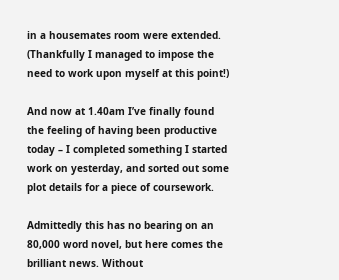in a housemates room were extended. (Thankfully I managed to impose the need to work upon myself at this point!)

And now at 1.40am I’ve finally found the feeling of having been productive today – I completed something I started work on yesterday, and sorted out some plot details for a piece of coursework.

Admittedly this has no bearing on an 80,000 word novel, but here comes the brilliant news. Without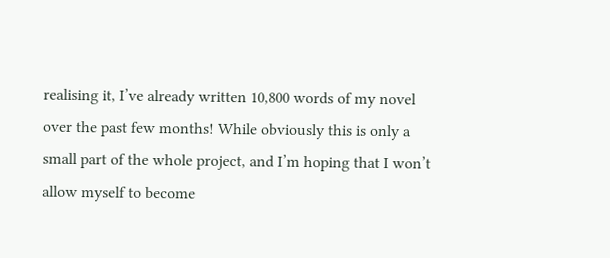realising it, I’ve already written 10,800 words of my novel over the past few months! While obviously this is only a small part of the whole project, and I’m hoping that I won’t allow myself to become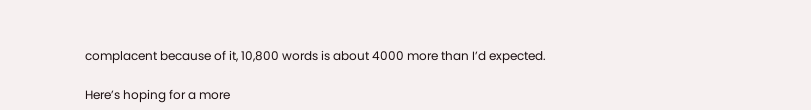complacent because of it, 10,800 words is about 4000 more than I’d expected.

Here’s hoping for a more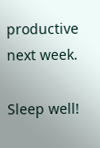productive next week.

Sleep well!